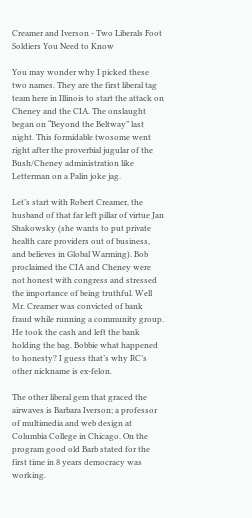Creamer and Iverson - Two Liberals Foot Soldiers You Need to Know

You may wonder why I picked these two names. They are the first liberal tag team here in Illinois to start the attack on Cheney and the CIA. The onslaught began on “Beyond the Beltway” last night. This formidable twosome went right after the proverbial jugular of the Bush/Cheney administration like Letterman on a Palin joke jag.

Let’s start with Robert Creamer, the husband of that far left pillar of virtue Jan Shakowsky (she wants to put private health care providers out of business, and believes in Global Warming). Bob proclaimed the CIA and Cheney were not honest with congress and stressed the importance of being truthful. Well Mr. Creamer was convicted of bank fraud while running a community group. He took the cash and left the bank holding the bag. Bobbie what happened to honesty? I guess that’s why RC’s other nickname is ex-felon.

The other liberal gem that graced the airwaves is Barbara Iverson; a professor of multimedia and web design at Columbia College in Chicago. On the program good old Barb stated for the first time in 8 years democracy was working.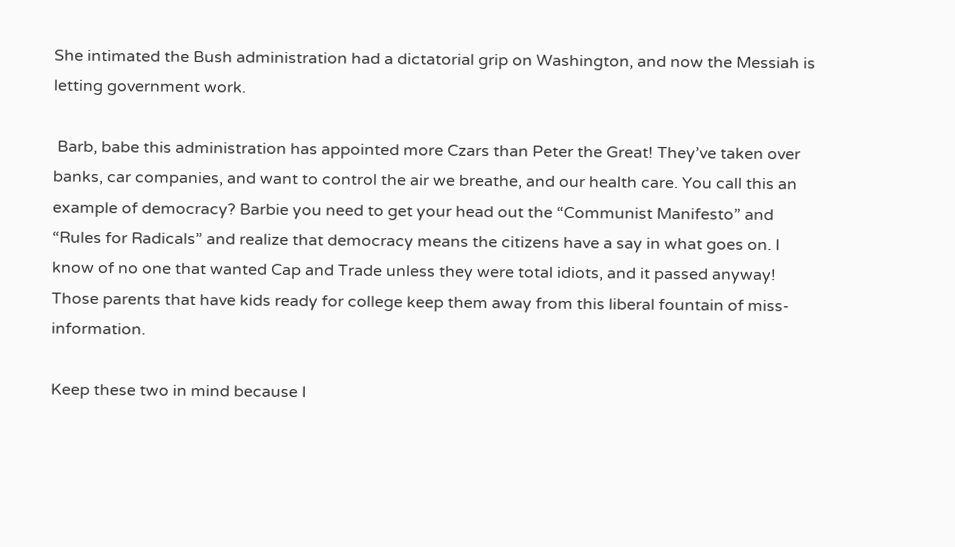She intimated the Bush administration had a dictatorial grip on Washington, and now the Messiah is letting government work.

 Barb, babe this administration has appointed more Czars than Peter the Great! They’ve taken over banks, car companies, and want to control the air we breathe, and our health care. You call this an example of democracy? Barbie you need to get your head out the “Communist Manifesto” and “Rules for Radicals” and realize that democracy means the citizens have a say in what goes on. I know of no one that wanted Cap and Trade unless they were total idiots, and it passed anyway! Those parents that have kids ready for college keep them away from this liberal fountain of miss-information.

Keep these two in mind because I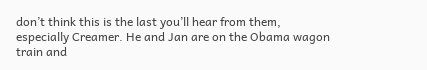don’t think this is the last you’ll hear from them, especially Creamer. He and Jan are on the Obama wagon train and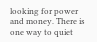looking for power and money. There is one way to quiet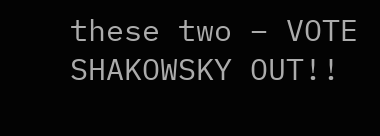these two – VOTE SHAKOWSKY OUT!!